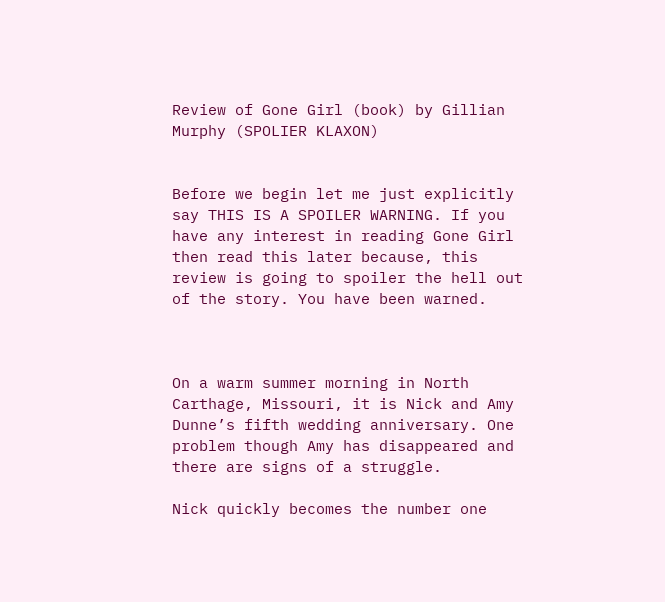Review of Gone Girl (book) by Gillian Murphy (SPOLIER KLAXON)


Before we begin let me just explicitly say THIS IS A SPOILER WARNING. If you have any interest in reading Gone Girl then read this later because, this review is going to spoiler the hell out of the story. You have been warned.



On a warm summer morning in North Carthage, Missouri, it is Nick and Amy Dunne’s fifth wedding anniversary. One problem though Amy has disappeared and there are signs of a struggle.

Nick quickly becomes the number one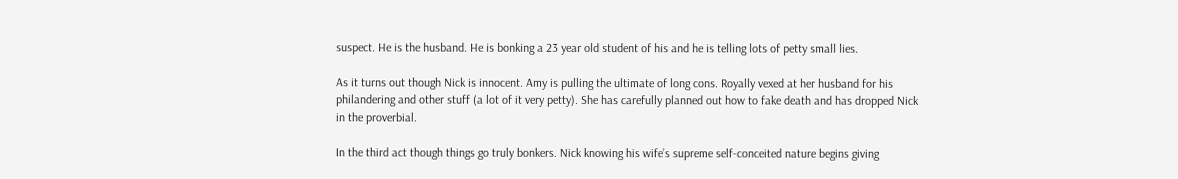suspect. He is the husband. He is bonking a 23 year old student of his and he is telling lots of petty small lies.

As it turns out though Nick is innocent. Amy is pulling the ultimate of long cons. Royally vexed at her husband for his philandering and other stuff (a lot of it very petty). She has carefully planned out how to fake death and has dropped Nick in the proverbial.

In the third act though things go truly bonkers. Nick knowing his wife’s supreme self-conceited nature begins giving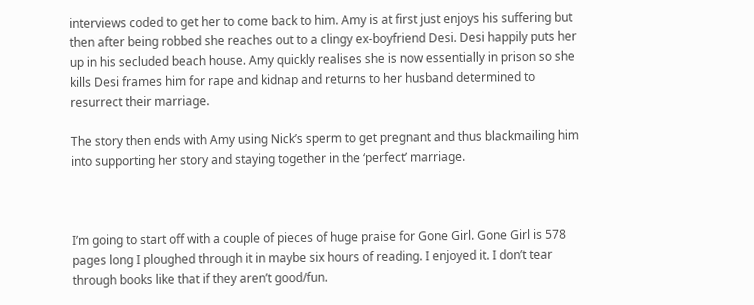interviews coded to get her to come back to him. Amy is at first just enjoys his suffering but then after being robbed she reaches out to a clingy ex-boyfriend Desi. Desi happily puts her up in his secluded beach house. Amy quickly realises she is now essentially in prison so she kills Desi frames him for rape and kidnap and returns to her husband determined to resurrect their marriage.

The story then ends with Amy using Nick’s sperm to get pregnant and thus blackmailing him into supporting her story and staying together in the ‘perfect’ marriage.



I’m going to start off with a couple of pieces of huge praise for Gone Girl. Gone Girl is 578 pages long I ploughed through it in maybe six hours of reading. I enjoyed it. I don’t tear through books like that if they aren’t good/fun.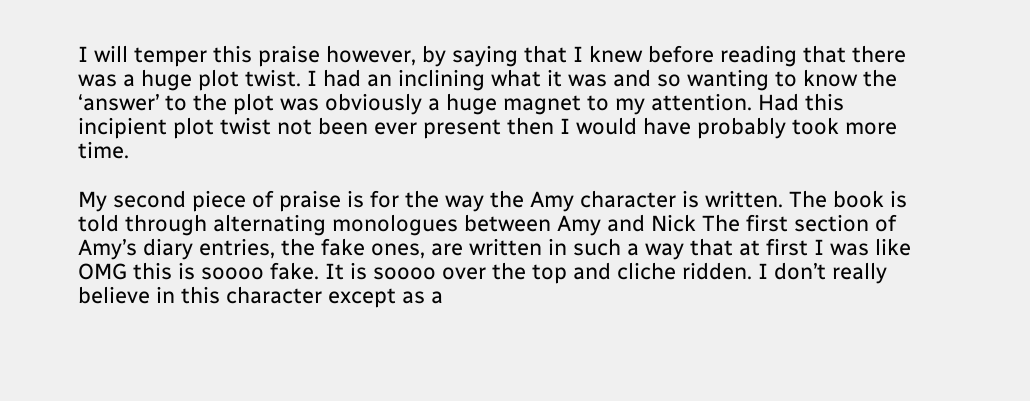I will temper this praise however, by saying that I knew before reading that there was a huge plot twist. I had an inclining what it was and so wanting to know the ‘answer’ to the plot was obviously a huge magnet to my attention. Had this incipient plot twist not been ever present then I would have probably took more time.

My second piece of praise is for the way the Amy character is written. The book is told through alternating monologues between Amy and Nick The first section of Amy’s diary entries, the fake ones, are written in such a way that at first I was like OMG this is soooo fake. It is soooo over the top and cliche ridden. I don’t really believe in this character except as a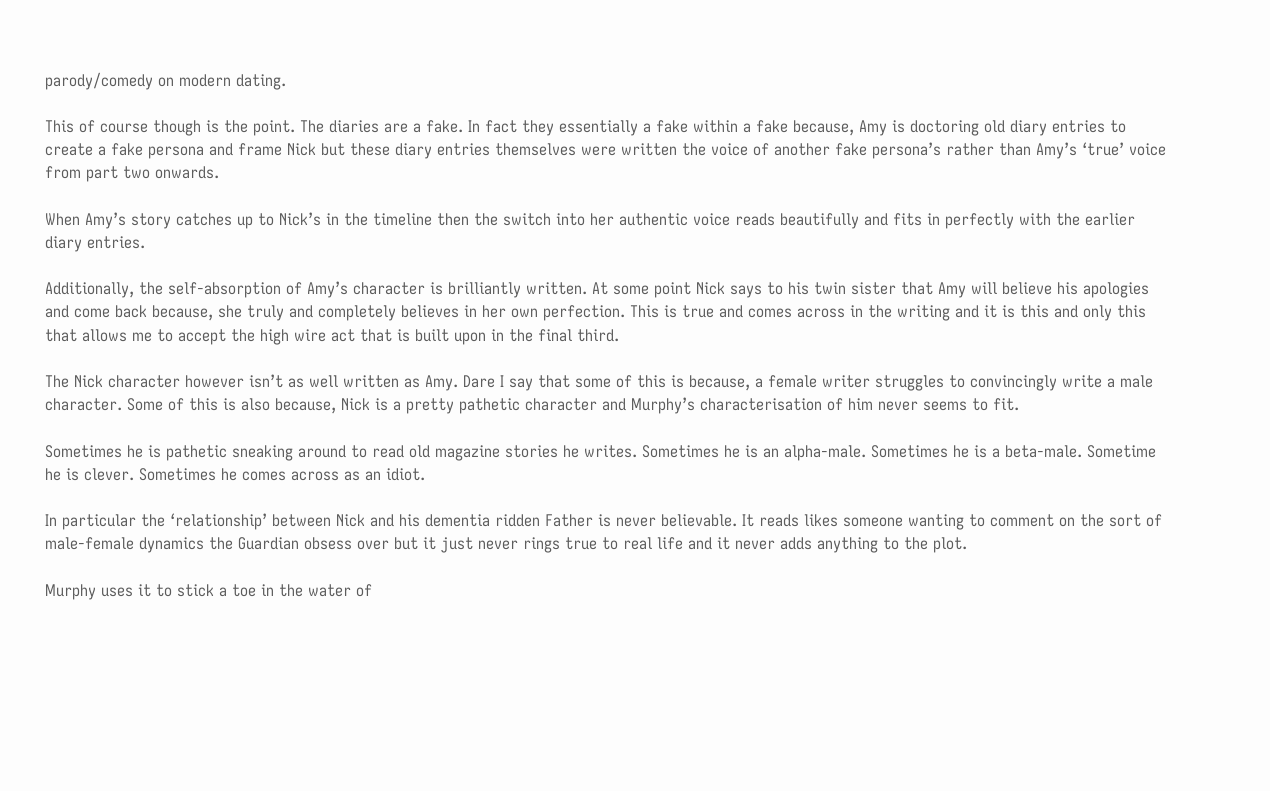parody/comedy on modern dating.

This of course though is the point. The diaries are a fake. In fact they essentially a fake within a fake because, Amy is doctoring old diary entries to create a fake persona and frame Nick but these diary entries themselves were written the voice of another fake persona’s rather than Amy’s ‘true’ voice from part two onwards.

When Amy’s story catches up to Nick’s in the timeline then the switch into her authentic voice reads beautifully and fits in perfectly with the earlier diary entries.

Additionally, the self-absorption of Amy’s character is brilliantly written. At some point Nick says to his twin sister that Amy will believe his apologies and come back because, she truly and completely believes in her own perfection. This is true and comes across in the writing and it is this and only this that allows me to accept the high wire act that is built upon in the final third.

The Nick character however isn’t as well written as Amy. Dare I say that some of this is because, a female writer struggles to convincingly write a male character. Some of this is also because, Nick is a pretty pathetic character and Murphy’s characterisation of him never seems to fit.

Sometimes he is pathetic sneaking around to read old magazine stories he writes. Sometimes he is an alpha-male. Sometimes he is a beta-male. Sometime he is clever. Sometimes he comes across as an idiot.

In particular the ‘relationship’ between Nick and his dementia ridden Father is never believable. It reads likes someone wanting to comment on the sort of male-female dynamics the Guardian obsess over but it just never rings true to real life and it never adds anything to the plot.

Murphy uses it to stick a toe in the water of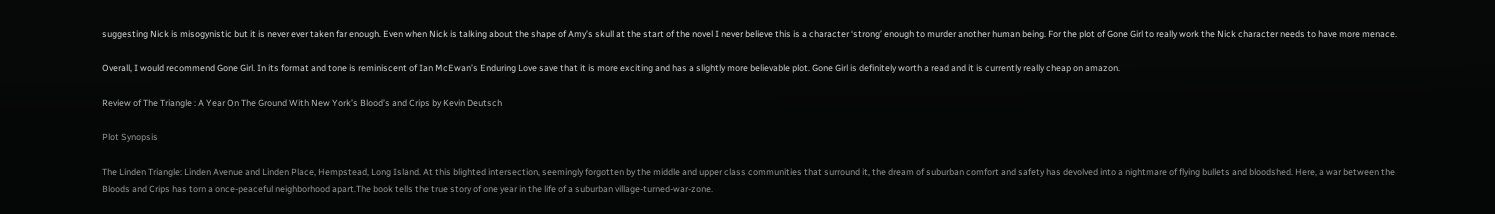suggesting Nick is misogynistic but it is never ever taken far enough. Even when Nick is talking about the shape of Amy’s skull at the start of the novel I never believe this is a character ‘strong’ enough to murder another human being. For the plot of Gone Girl to really work the Nick character needs to have more menace.

Overall, I would recommend Gone Girl. In its format and tone is reminiscent of Ian McEwan’s Enduring Love save that it is more exciting and has a slightly more believable plot. Gone Girl is definitely worth a read and it is currently really cheap on amazon.

Review of The Triangle : A Year On The Ground With New York’s Blood’s and Crips by Kevin Deutsch

Plot Synopsis

The Linden Triangle: Linden Avenue and Linden Place, Hempstead, Long Island. At this blighted intersection, seemingly forgotten by the middle and upper class communities that surround it, the dream of suburban comfort and safety has devolved into a nightmare of flying bullets and bloodshed. Here, a war between the Bloods and Crips has torn a once-peaceful neighborhood apart.The book tells the true story of one year in the life of a suburban village-turned-war-zone.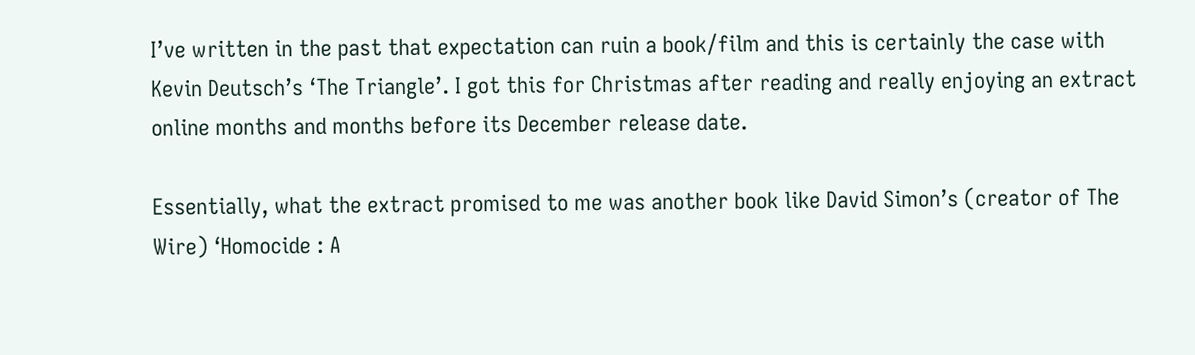I’ve written in the past that expectation can ruin a book/film and this is certainly the case with Kevin Deutsch’s ‘The Triangle’. I got this for Christmas after reading and really enjoying an extract online months and months before its December release date.

Essentially, what the extract promised to me was another book like David Simon’s (creator of The Wire) ‘Homocide : A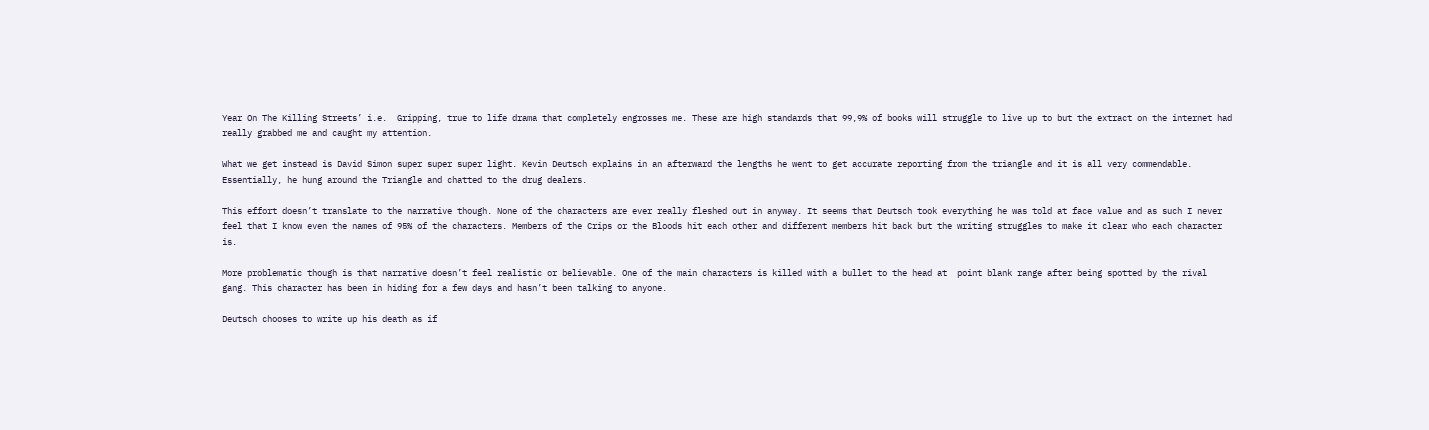Year On The Killing Streets’ i.e.  Gripping, true to life drama that completely engrosses me. These are high standards that 99,9% of books will struggle to live up to but the extract on the internet had really grabbed me and caught my attention.

What we get instead is David Simon super super super light. Kevin Deutsch explains in an afterward the lengths he went to get accurate reporting from the triangle and it is all very commendable. Essentially, he hung around the Triangle and chatted to the drug dealers.

This effort doesn’t translate to the narrative though. None of the characters are ever really fleshed out in anyway. It seems that Deutsch took everything he was told at face value and as such I never feel that I know even the names of 95% of the characters. Members of the Crips or the Bloods hit each other and different members hit back but the writing struggles to make it clear who each character is.

More problematic though is that narrative doesn’t feel realistic or believable. One of the main characters is killed with a bullet to the head at  point blank range after being spotted by the rival gang. This character has been in hiding for a few days and hasn’t been talking to anyone.

Deutsch chooses to write up his death as if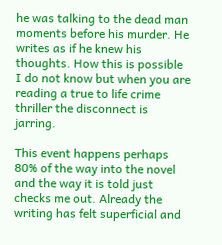he was talking to the dead man moments before his murder. He writes as if he knew his thoughts. How this is possible I do not know but when you are reading a true to life crime thriller the disconnect is jarring.

This event happens perhaps 80% of the way into the novel and the way it is told just checks me out. Already the writing has felt superficial and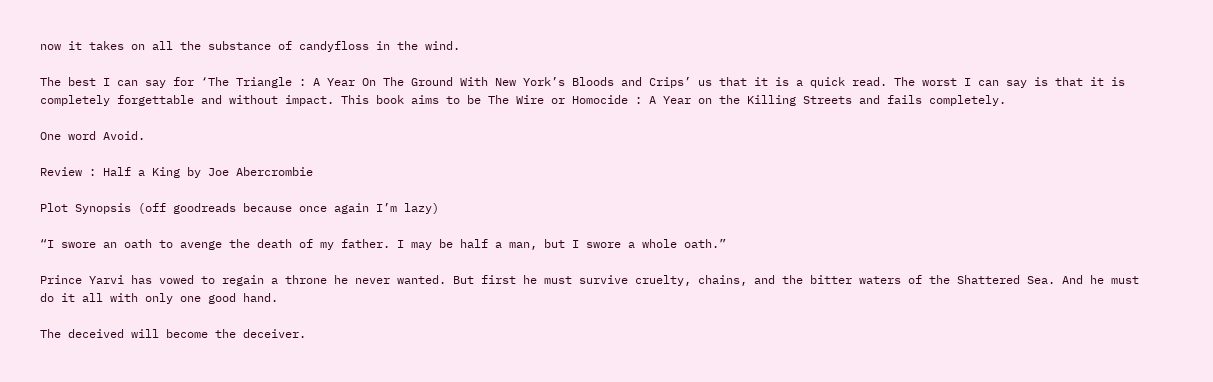now it takes on all the substance of candyfloss in the wind.

The best I can say for ‘The Triangle : A Year On The Ground With New York’s Bloods and Crips’ us that it is a quick read. The worst I can say is that it is completely forgettable and without impact. This book aims to be The Wire or Homocide : A Year on the Killing Streets and fails completely.

One word Avoid.

Review : Half a King by Joe Abercrombie

Plot Synopsis (off goodreads because once again I’m lazy)

“I swore an oath to avenge the death of my father. I may be half a man, but I swore a whole oath.”

Prince Yarvi has vowed to regain a throne he never wanted. But first he must survive cruelty, chains, and the bitter waters of the Shattered Sea. And he must do it all with only one good hand.

The deceived will become the deceiver.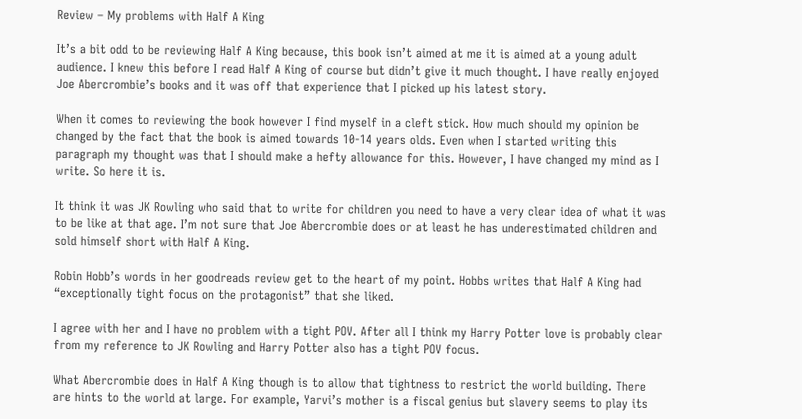Review – My problems with Half A King

It’s a bit odd to be reviewing Half A King because, this book isn’t aimed at me it is aimed at a young adult audience. I knew this before I read Half A King of course but didn’t give it much thought. I have really enjoyed Joe Abercrombie’s books and it was off that experience that I picked up his latest story.

When it comes to reviewing the book however I find myself in a cleft stick. How much should my opinion be changed by the fact that the book is aimed towards 10-14 years olds. Even when I started writing this paragraph my thought was that I should make a hefty allowance for this. However, I have changed my mind as I write. So here it is.

It think it was JK Rowling who said that to write for children you need to have a very clear idea of what it was to be like at that age. I’m not sure that Joe Abercrombie does or at least he has underestimated children and sold himself short with Half A King.

Robin Hobb’s words in her goodreads review get to the heart of my point. Hobbs writes that Half A King had “exceptionally tight focus on the protagonist” that she liked.

I agree with her and I have no problem with a tight POV. After all I think my Harry Potter love is probably clear from my reference to JK Rowling and Harry Potter also has a tight POV focus.

What Abercrombie does in Half A King though is to allow that tightness to restrict the world building. There are hints to the world at large. For example, Yarvi’s mother is a fiscal genius but slavery seems to play its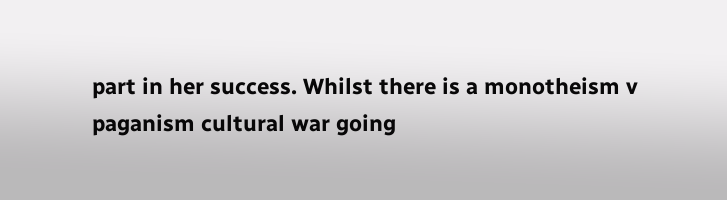part in her success. Whilst there is a monotheism v paganism cultural war going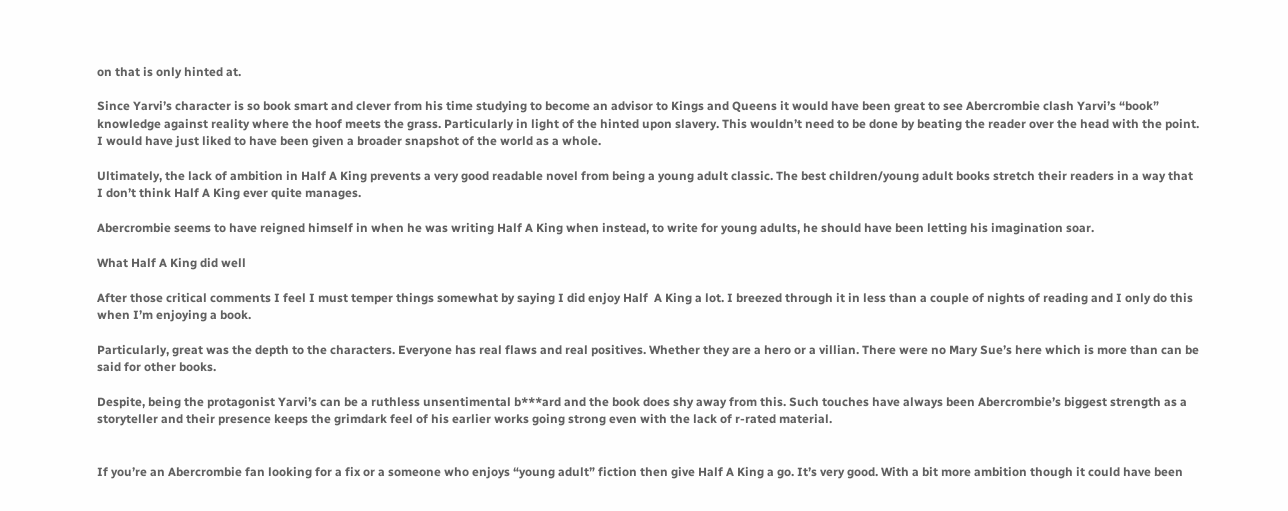on that is only hinted at.

Since Yarvi’s character is so book smart and clever from his time studying to become an advisor to Kings and Queens it would have been great to see Abercrombie clash Yarvi’s “book” knowledge against reality where the hoof meets the grass. Particularly in light of the hinted upon slavery. This wouldn’t need to be done by beating the reader over the head with the point. I would have just liked to have been given a broader snapshot of the world as a whole.

Ultimately, the lack of ambition in Half A King prevents a very good readable novel from being a young adult classic. The best children/young adult books stretch their readers in a way that I don’t think Half A King ever quite manages.

Abercrombie seems to have reigned himself in when he was writing Half A King when instead, to write for young adults, he should have been letting his imagination soar.

What Half A King did well

After those critical comments I feel I must temper things somewhat by saying I did enjoy Half  A King a lot. I breezed through it in less than a couple of nights of reading and I only do this when I’m enjoying a book.

Particularly, great was the depth to the characters. Everyone has real flaws and real positives. Whether they are a hero or a villian. There were no Mary Sue’s here which is more than can be said for other books.

Despite, being the protagonist Yarvi’s can be a ruthless unsentimental b***ard and the book does shy away from this. Such touches have always been Abercrombie’s biggest strength as a storyteller and their presence keeps the grimdark feel of his earlier works going strong even with the lack of r-rated material.


If you’re an Abercrombie fan looking for a fix or a someone who enjoys “young adult” fiction then give Half A King a go. It’s very good. With a bit more ambition though it could have been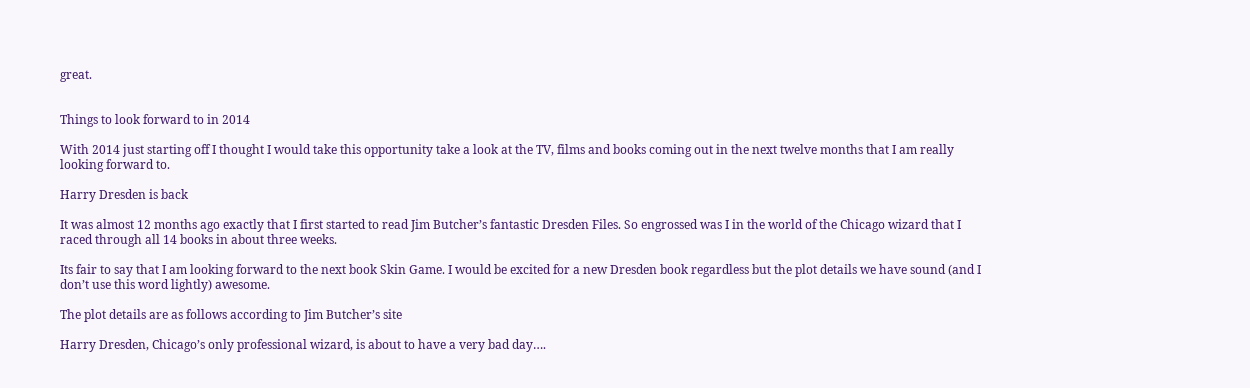great.


Things to look forward to in 2014

With 2014 just starting off I thought I would take this opportunity take a look at the TV, films and books coming out in the next twelve months that I am really looking forward to.

Harry Dresden is back

It was almost 12 months ago exactly that I first started to read Jim Butcher’s fantastic Dresden Files. So engrossed was I in the world of the Chicago wizard that I raced through all 14 books in about three weeks.

Its fair to say that I am looking forward to the next book Skin Game. I would be excited for a new Dresden book regardless but the plot details we have sound (and I don’t use this word lightly) awesome.

The plot details are as follows according to Jim Butcher’s site

Harry Dresden, Chicago’s only professional wizard, is about to have a very bad day….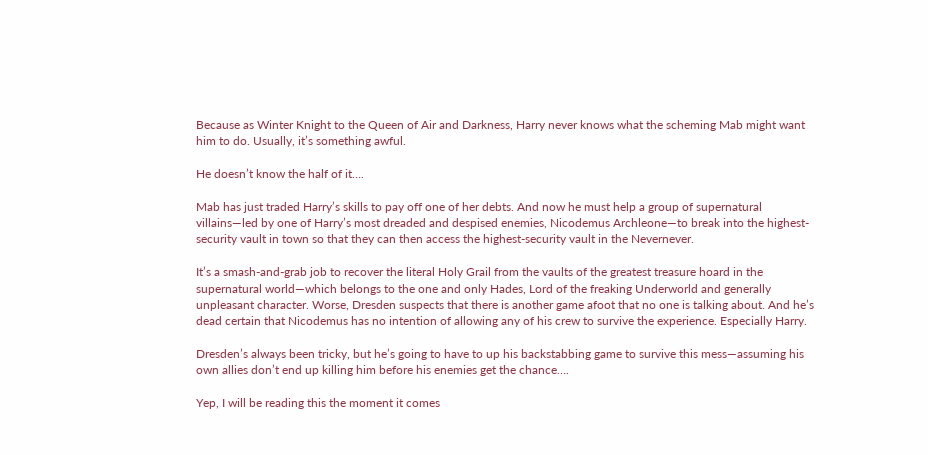Because as Winter Knight to the Queen of Air and Darkness, Harry never knows what the scheming Mab might want him to do. Usually, it’s something awful.

He doesn’t know the half of it….

Mab has just traded Harry’s skills to pay off one of her debts. And now he must help a group of supernatural villains—led by one of Harry’s most dreaded and despised enemies, Nicodemus Archleone—to break into the highest-security vault in town so that they can then access the highest-security vault in the Nevernever.

It’s a smash-and-grab job to recover the literal Holy Grail from the vaults of the greatest treasure hoard in the supernatural world—which belongs to the one and only Hades, Lord of the freaking Underworld and generally unpleasant character. Worse, Dresden suspects that there is another game afoot that no one is talking about. And he’s dead certain that Nicodemus has no intention of allowing any of his crew to survive the experience. Especially Harry.

Dresden’s always been tricky, but he’s going to have to up his backstabbing game to survive this mess—assuming his own allies don’t end up killing him before his enemies get the chance….

Yep, I will be reading this the moment it comes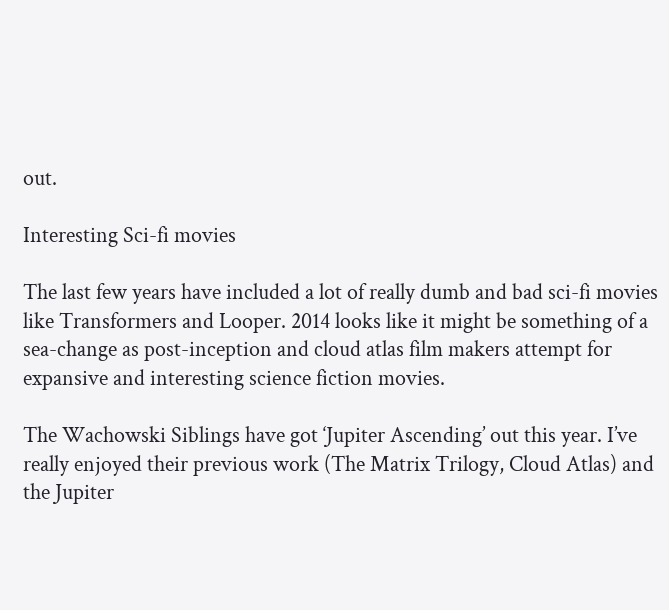out.

Interesting Sci-fi movies

The last few years have included a lot of really dumb and bad sci-fi movies like Transformers and Looper. 2014 looks like it might be something of a sea-change as post-inception and cloud atlas film makers attempt for expansive and interesting science fiction movies.

The Wachowski Siblings have got ‘Jupiter Ascending’ out this year. I’ve really enjoyed their previous work (The Matrix Trilogy, Cloud Atlas) and the Jupiter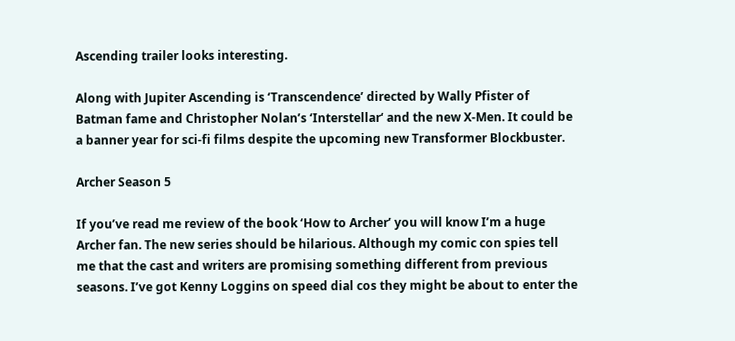Ascending trailer looks interesting.

Along with Jupiter Ascending is ‘Transcendence’ directed by Wally Pfister of Batman fame and Christopher Nolan’s ‘Interstellar‘ and the new X-Men. It could be a banner year for sci-fi films despite the upcoming new Transformer Blockbuster.

Archer Season 5

If you’ve read me review of the book ‘How to Archer’ you will know I’m a huge Archer fan. The new series should be hilarious. Although my comic con spies tell me that the cast and writers are promising something different from previous seasons. I’ve got Kenny Loggins on speed dial cos they might be about to enter the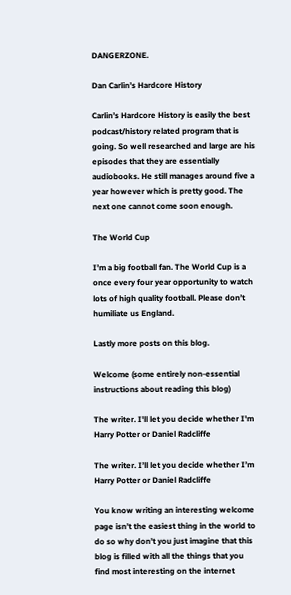DANGERZONE.

Dan Carlin’s Hardcore History

Carlin’s Hardcore History is easily the best podcast/history related program that is going. So well researched and large are his episodes that they are essentially audiobooks. He still manages around five a year however which is pretty good. The next one cannot come soon enough.

The World Cup

I’m a big football fan. The World Cup is a once every four year opportunity to watch lots of high quality football. Please don’t humiliate us England.

Lastly more posts on this blog.

Welcome (some entirely non-essential instructions about reading this blog)

The writer. I'll let you decide whether I'm Harry Potter or Daniel Radcliffe

The writer. I’ll let you decide whether I’m Harry Potter or Daniel Radcliffe

You know writing an interesting welcome page isn’t the easiest thing in the world to do so why don’t you just imagine that this blog is filled with all the things that you find most interesting on the internet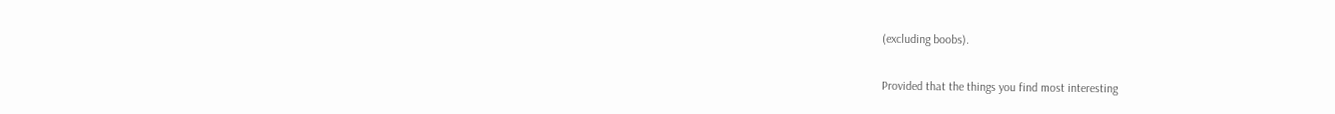(excluding boobs).

Provided that the things you find most interesting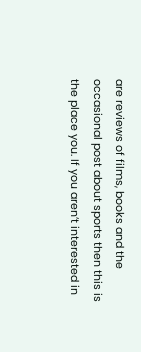are reviews of films, books and the occasional post about sports then this is the place you. If you aren’t interested in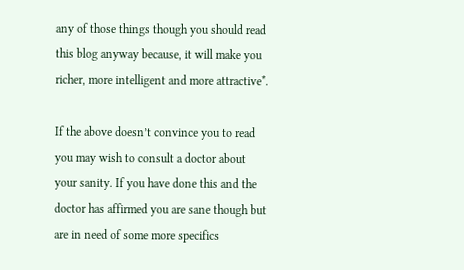any of those things though you should read this blog anyway because, it will make you richer, more intelligent and more attractive*.

If the above doesn’t convince you to read you may wish to consult a doctor about your sanity. If you have done this and the doctor has affirmed you are sane though but are in need of some more specifics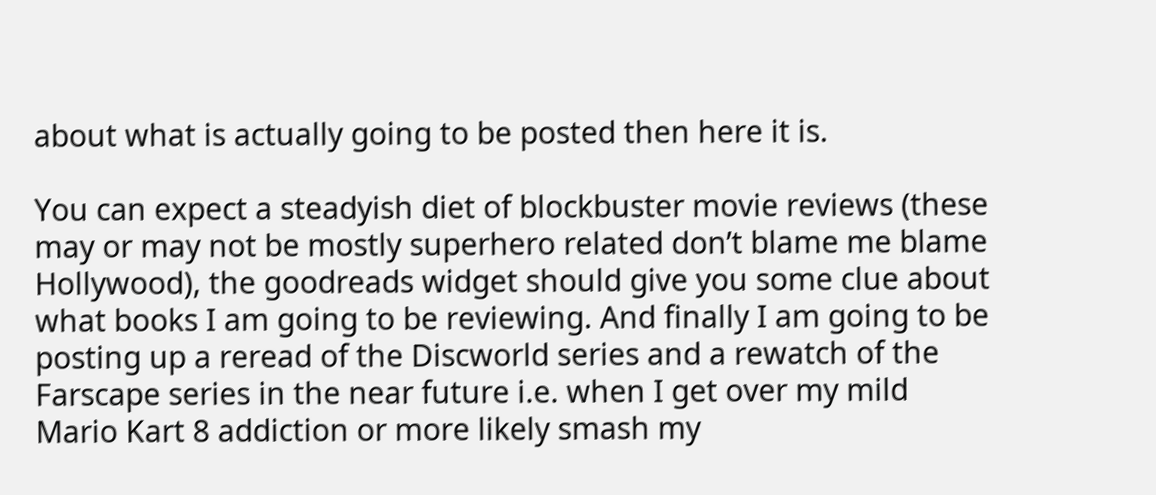about what is actually going to be posted then here it is.

You can expect a steadyish diet of blockbuster movie reviews (these may or may not be mostly superhero related don’t blame me blame Hollywood), the goodreads widget should give you some clue about what books I am going to be reviewing. And finally I am going to be posting up a reread of the Discworld series and a rewatch of the Farscape series in the near future i.e. when I get over my mild Mario Kart 8 addiction or more likely smash my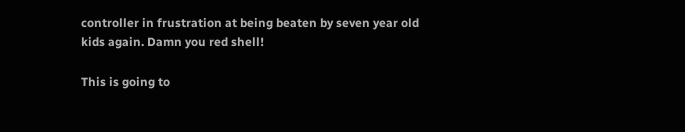controller in frustration at being beaten by seven year old kids again. Damn you red shell!

This is going to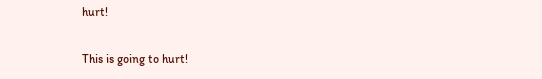hurt!

This is going to hurt!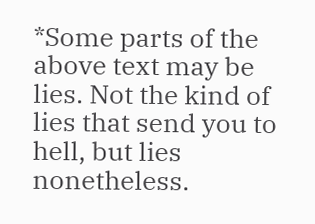*Some parts of the above text may be lies. Not the kind of lies that send you to hell, but lies nonetheless.